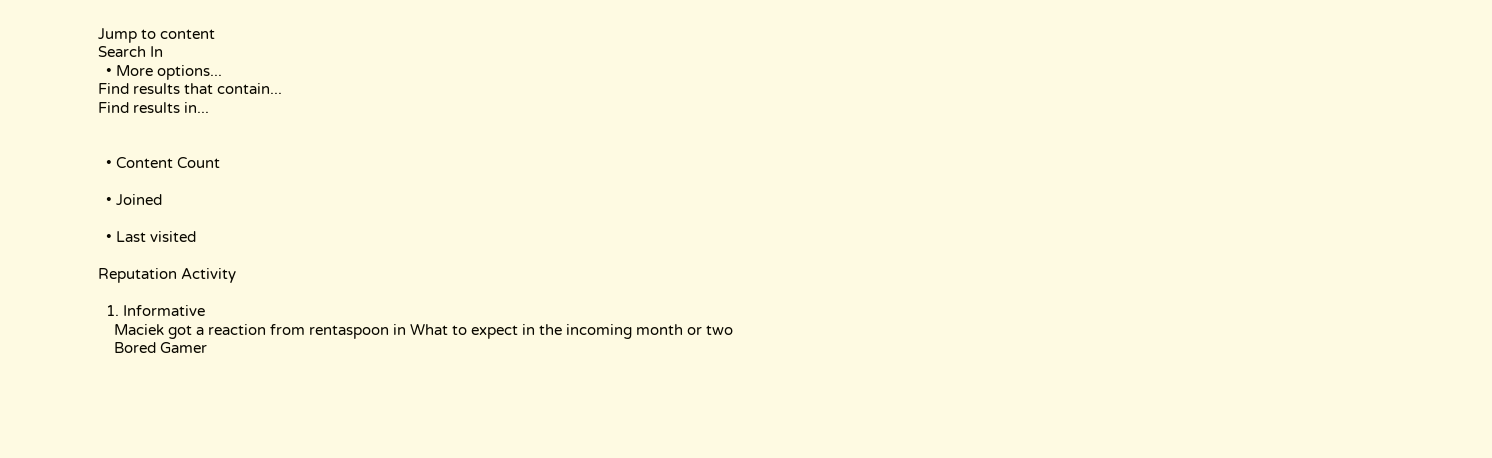Jump to content
Search In
  • More options...
Find results that contain...
Find results in...


  • Content Count

  • Joined

  • Last visited

Reputation Activity

  1. Informative
    Maciek got a reaction from rentaspoon in What to expect in the incoming month or two
    Bored Gamer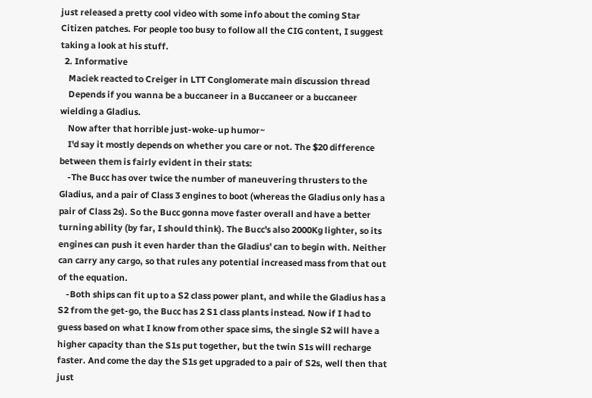just released a pretty cool video with some info about the coming Star Citizen patches. For people too busy to follow all the CIG content, I suggest taking a look at his stuff.
  2. Informative
    Maciek reacted to Creiger in LTT Conglomerate main discussion thread
    Depends if you wanna be a buccaneer in a Buccaneer or a buccaneer wielding a Gladius.
    Now after that horrible just-woke-up humor~
    I'd say it mostly depends on whether you care or not. The $20 difference between them is fairly evident in their stats:
    -The Bucc has over twice the number of maneuvering thrusters to the Gladius, and a pair of Class 3 engines to boot (whereas the Gladius only has a pair of Class 2s). So the Bucc gonna move faster overall and have a better turning ability (by far, I should think). The Bucc's also 2000Kg lighter, so its engines can push it even harder than the Gladius' can to begin with. Neither can carry any cargo, so that rules any potential increased mass from that out of the equation.
    -Both ships can fit up to a S2 class power plant, and while the Gladius has a S2 from the get-go, the Bucc has 2 S1 class plants instead. Now if I had to guess based on what I know from other space sims, the single S2 will have a higher capacity than the S1s put together, but the twin S1s will recharge faster. And come the day the S1s get upgraded to a pair of S2s, well then that just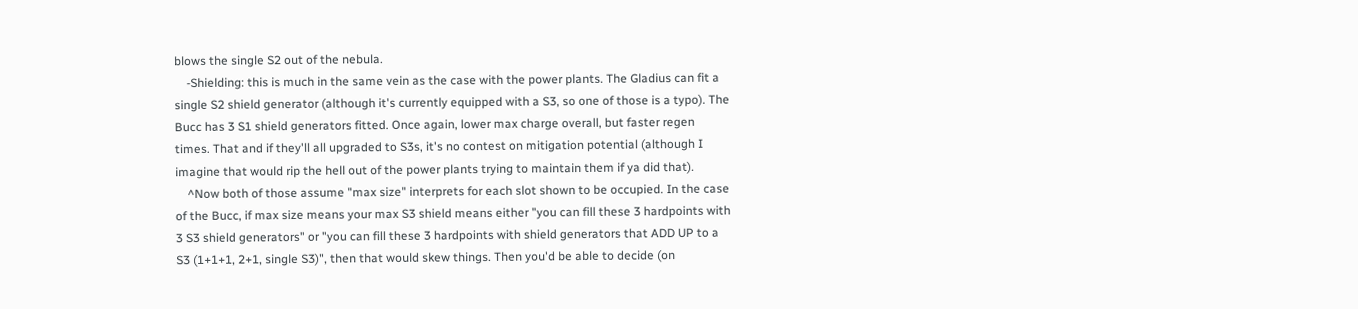blows the single S2 out of the nebula.
    -Shielding: this is much in the same vein as the case with the power plants. The Gladius can fit a single S2 shield generator (although it's currently equipped with a S3, so one of those is a typo). The Bucc has 3 S1 shield generators fitted. Once again, lower max charge overall, but faster regen times. That and if they'll all upgraded to S3s, it's no contest on mitigation potential (although I imagine that would rip the hell out of the power plants trying to maintain them if ya did that).
    ^Now both of those assume "max size" interprets for each slot shown to be occupied. In the case of the Bucc, if max size means your max S3 shield means either "you can fill these 3 hardpoints with 3 S3 shield generators" or "you can fill these 3 hardpoints with shield generators that ADD UP to a S3 (1+1+1, 2+1, single S3)", then that would skew things. Then you'd be able to decide (on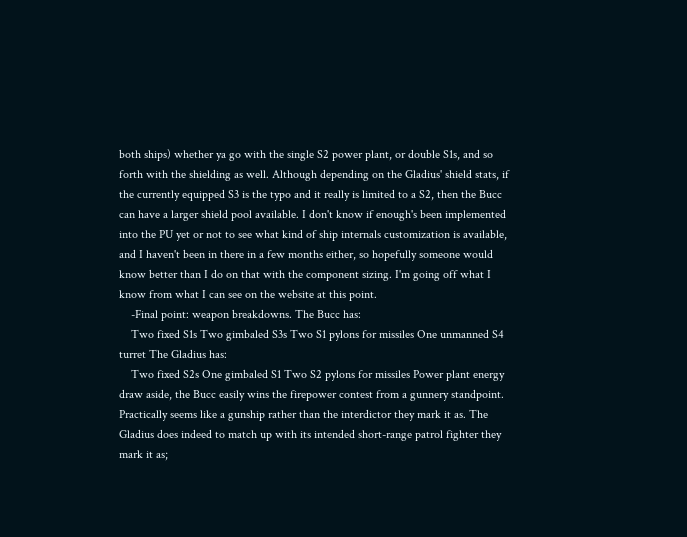both ships) whether ya go with the single S2 power plant, or double S1s, and so forth with the shielding as well. Although depending on the Gladius' shield stats, if the currently equipped S3 is the typo and it really is limited to a S2, then the Bucc can have a larger shield pool available. I don't know if enough's been implemented into the PU yet or not to see what kind of ship internals customization is available, and I haven't been in there in a few months either, so hopefully someone would know better than I do on that with the component sizing. I'm going off what I know from what I can see on the website at this point.
    -Final point: weapon breakdowns. The Bucc has:
    Two fixed S1s Two gimbaled S3s Two S1 pylons for missiles One unmanned S4 turret The Gladius has:
    Two fixed S2s One gimbaled S1 Two S2 pylons for missiles Power plant energy draw aside, the Bucc easily wins the firepower contest from a gunnery standpoint. Practically seems like a gunship rather than the interdictor they mark it as. The Gladius does indeed to match up with its intended short-range patrol fighter they mark it as;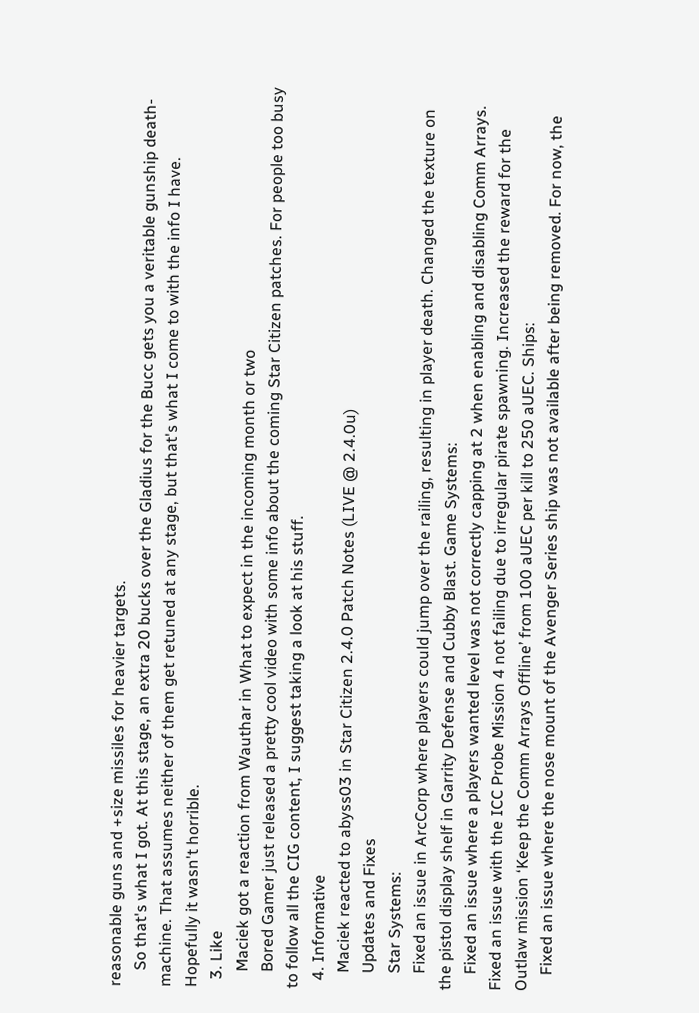reasonable guns and +size missiles for heavier targets.
    So that's what I got. At this stage, an extra 20 bucks over the Gladius for the Bucc gets you a veritable gunship death-machine. That assumes neither of them get retuned at any stage, but that's what I come to with the info I have. Hopefully it wasn't horrible.
  3. Like
    Maciek got a reaction from Wauthar in What to expect in the incoming month or two
    Bored Gamer just released a pretty cool video with some info about the coming Star Citizen patches. For people too busy to follow all the CIG content, I suggest taking a look at his stuff.
  4. Informative
    Maciek reacted to abyss03 in Star Citizen 2.4.0 Patch Notes (LIVE @ 2.4.0u)
    Updates and Fixes
    Star Systems:
    Fixed an issue in ArcCorp where players could jump over the railing, resulting in player death. Changed the texture on the pistol display shelf in Garrity Defense and Cubby Blast. Game Systems:
    Fixed an issue where a players wanted level was not correctly capping at 2 when enabling and disabling Comm Arrays. Fixed an issue with the ICC Probe Mission 4 not failing due to irregular pirate spawning. Increased the reward for the Outlaw mission ‘Keep the Comm Arrays Offline’ from 100 aUEC per kill to 250 aUEC. Ships:
    Fixed an issue where the nose mount of the Avenger Series ship was not available after being removed. For now, the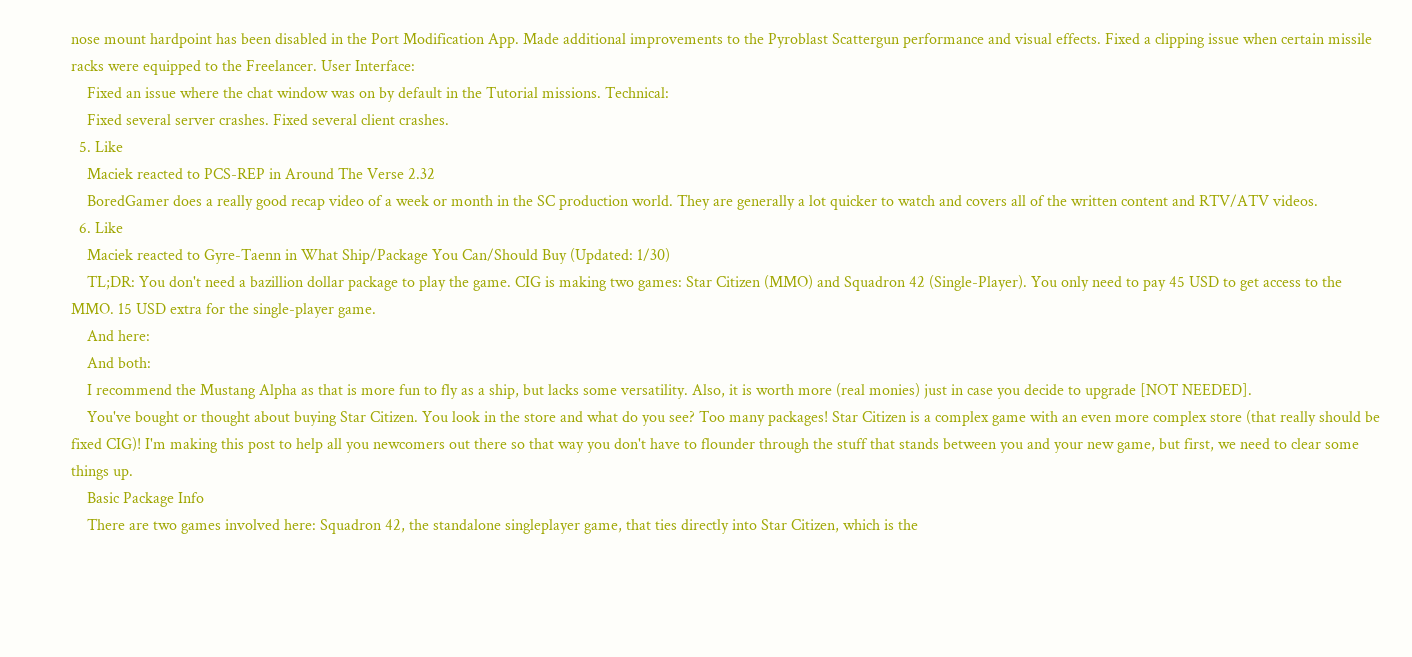nose mount hardpoint has been disabled in the Port Modification App. Made additional improvements to the Pyroblast Scattergun performance and visual effects. Fixed a clipping issue when certain missile racks were equipped to the Freelancer. User Interface:
    Fixed an issue where the chat window was on by default in the Tutorial missions. Technical:
    Fixed several server crashes. Fixed several client crashes.
  5. Like
    Maciek reacted to PCS-REP in Around The Verse 2.32
    BoredGamer does a really good recap video of a week or month in the SC production world. They are generally a lot quicker to watch and covers all of the written content and RTV/ATV videos.
  6. Like
    Maciek reacted to Gyre-Taenn in What Ship/Package You Can/Should Buy (Updated: 1/30)
    TL;DR: You don't need a bazillion dollar package to play the game. CIG is making two games: Star Citizen (MMO) and Squadron 42 (Single-Player). You only need to pay 45 USD to get access to the MMO. 15 USD extra for the single-player game.
    And here:
    And both:
    I recommend the Mustang Alpha as that is more fun to fly as a ship, but lacks some versatility. Also, it is worth more (real monies) just in case you decide to upgrade [NOT NEEDED].
    You've bought or thought about buying Star Citizen. You look in the store and what do you see? Too many packages! Star Citizen is a complex game with an even more complex store (that really should be fixed CIG)! I'm making this post to help all you newcomers out there so that way you don't have to flounder through the stuff that stands between you and your new game, but first, we need to clear some things up.
    Basic Package Info
    There are two games involved here: Squadron 42, the standalone singleplayer game, that ties directly into Star Citizen, which is the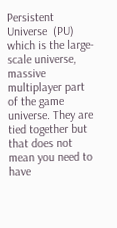Persistent Universe  (PU) which is the large-scale universe, massive multiplayer part of the game universe. They are tied together but that does not mean you need to have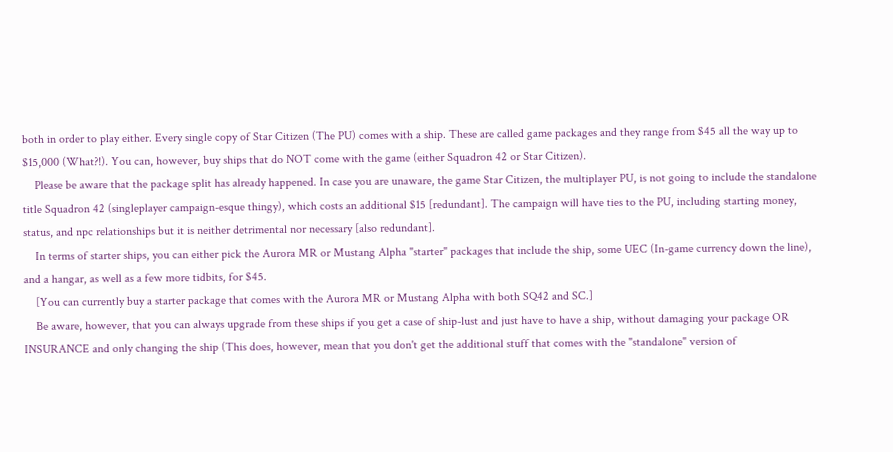both in order to play either. Every single copy of Star Citizen (The PU) comes with a ship. These are called game packages and they range from $45 all the way up to $15,000 (What?!). You can, however, buy ships that do NOT come with the game (either Squadron 42 or Star Citizen).
    Please be aware that the package split has already happened. In case you are unaware, the game Star Citizen, the multiplayer PU, is not going to include the standalone title Squadron 42 (singleplayer campaign-esque thingy), which costs an additional $15 [redundant]. The campaign will have ties to the PU, including starting money, status, and npc relationships but it is neither detrimental nor necessary [also redundant].
    In terms of starter ships, you can either pick the Aurora MR or Mustang Alpha "starter" packages that include the ship, some UEC (In-game currency down the line), and a hangar, as well as a few more tidbits, for $45.
    [You can currently buy a starter package that comes with the Aurora MR or Mustang Alpha with both SQ42 and SC.]
    Be aware, however, that you can always upgrade from these ships if you get a case of ship-lust and just have to have a ship, without damaging your package OR INSURANCE and only changing the ship (This does, however, mean that you don't get the additional stuff that comes with the "standalone" version of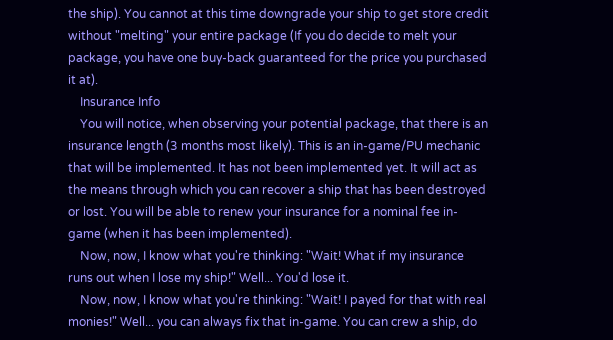the ship). You cannot at this time downgrade your ship to get store credit without "melting" your entire package (If you do decide to melt your package, you have one buy-back guaranteed for the price you purchased it at).
    Insurance Info
    You will notice, when observing your potential package, that there is an insurance length (3 months most likely). This is an in-game/PU mechanic that will be implemented. It has not been implemented yet. It will act as the means through which you can recover a ship that has been destroyed or lost. You will be able to renew your insurance for a nominal fee in-game (when it has been implemented).
    Now, now, I know what you're thinking: "Wait! What if my insurance runs out when I lose my ship!" Well... You'd lose it.
    Now, now, I know what you're thinking: "Wait! I payed for that with real monies!" Well... you can always fix that in-game. You can crew a ship, do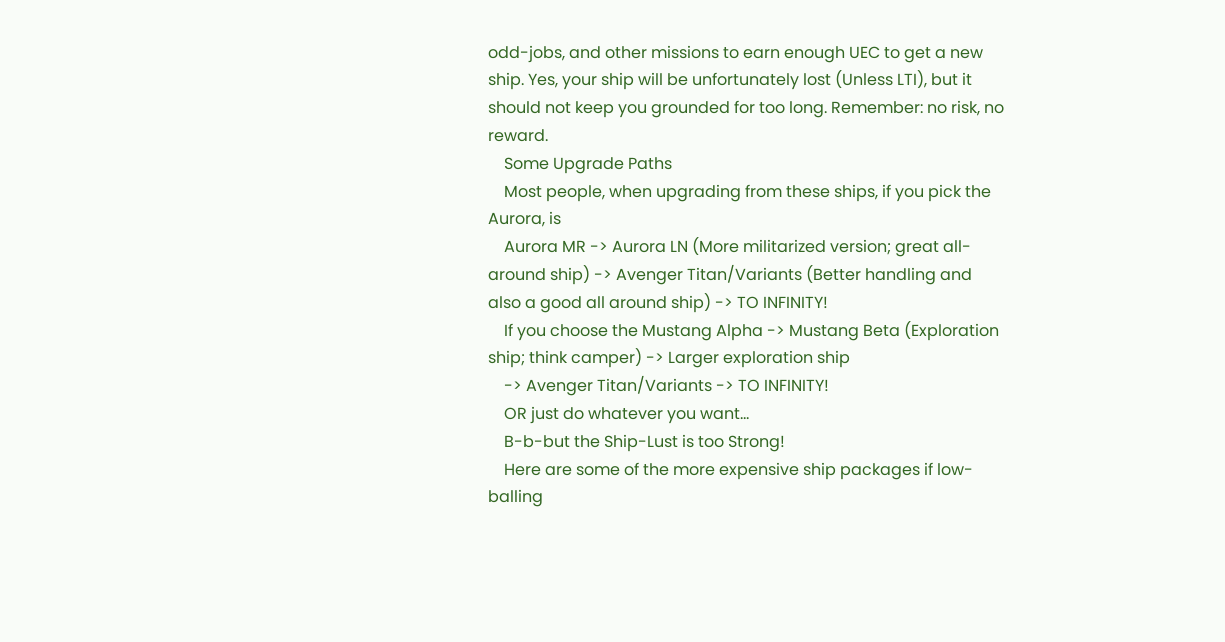odd-jobs, and other missions to earn enough UEC to get a new ship. Yes, your ship will be unfortunately lost (Unless LTI), but it should not keep you grounded for too long. Remember: no risk, no reward.
    Some Upgrade Paths
    Most people, when upgrading from these ships, if you pick the Aurora, is
    Aurora MR -> Aurora LN (More militarized version; great all-around ship) -> Avenger Titan/Variants (Better handling and also a good all around ship) -> TO INFINITY!
    If you choose the Mustang Alpha -> Mustang Beta (Exploration ship; think camper) -> Larger exploration ship
    -> Avenger Titan/Variants -> TO INFINITY!
    OR just do whatever you want...
    B-b-but the Ship-Lust is too Strong!
    Here are some of the more expensive ship packages if low-balling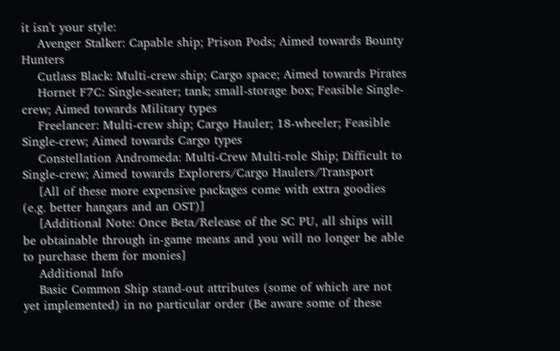it isn't your style:
    Avenger Stalker: Capable ship; Prison Pods; Aimed towards Bounty Hunters
    Cutlass Black: Multi-crew ship; Cargo space; Aimed towards Pirates
    Hornet F7C: Single-seater; tank; small-storage box; Feasible Single-crew; Aimed towards Military types
    Freelancer: Multi-crew ship; Cargo Hauler; 18-wheeler; Feasible Single-crew; Aimed towards Cargo types
    Constellation Andromeda: Multi-Crew Multi-role Ship; Difficult to Single-crew; Aimed towards Explorers/Cargo Haulers/Transport
    [All of these more expensive packages come with extra goodies (e.g. better hangars and an OST)]
    [Additional Note: Once Beta/Release of the SC PU, all ships will be obtainable through in-game means and you will no longer be able to purchase them for monies]
    Additional Info
    Basic Common Ship stand-out attributes (some of which are not yet implemented) in no particular order (Be aware some of these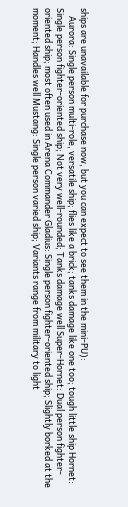ships are unavailable for purchase now, but you can expect to see them in the mini-PU):
    Aurora: Single person multi-role, versatile ship; flies like a brick; tanks damage like one too; tough little ship Hornet: Single person fighter-oriented ship; Not very well-rounded; Tanks damage well Super-Hornet: Dual person fighter-oriented ship; most often used in Arena Commander Gladius: Single person fighter-oriented ship; Slightly borked at the moment; Handles well Mustang: Single person varied ship; Variants range from military to light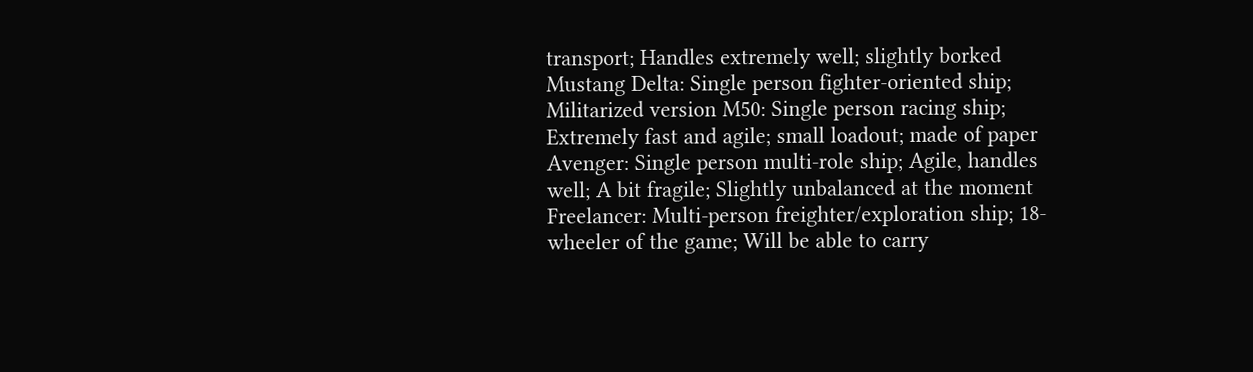transport; Handles extremely well; slightly borked Mustang Delta: Single person fighter-oriented ship; Militarized version M50: Single person racing ship; Extremely fast and agile; small loadout; made of paper Avenger: Single person multi-role ship; Agile, handles well; A bit fragile; Slightly unbalanced at the moment Freelancer: Multi-person freighter/exploration ship; 18-wheeler of the game; Will be able to carry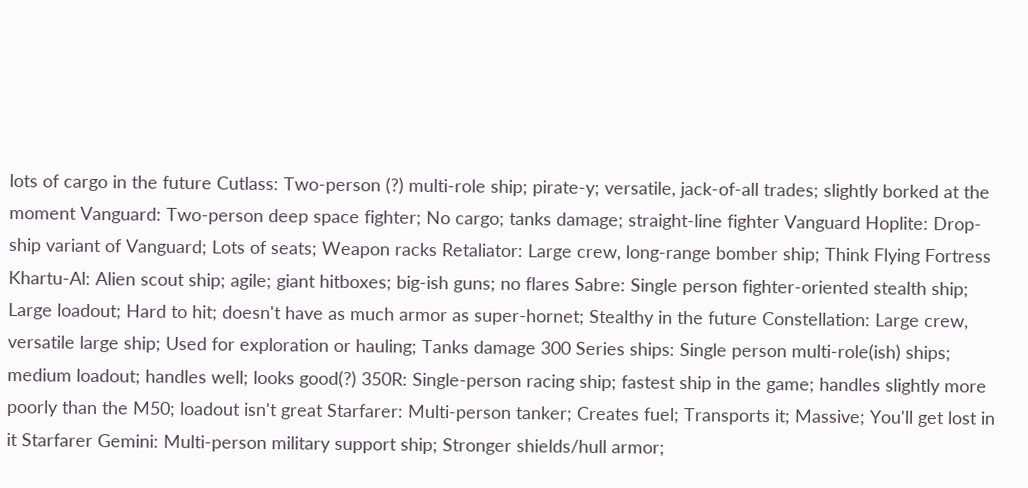lots of cargo in the future Cutlass: Two-person (?) multi-role ship; pirate-y; versatile, jack-of-all trades; slightly borked at the moment Vanguard: Two-person deep space fighter; No cargo; tanks damage; straight-line fighter Vanguard Hoplite: Drop-ship variant of Vanguard; Lots of seats; Weapon racks Retaliator: Large crew, long-range bomber ship; Think Flying Fortress Khartu-Al: Alien scout ship; agile; giant hitboxes; big-ish guns; no flares Sabre: Single person fighter-oriented stealth ship; Large loadout; Hard to hit; doesn't have as much armor as super-hornet; Stealthy in the future Constellation: Large crew, versatile large ship; Used for exploration or hauling; Tanks damage 300 Series ships: Single person multi-role(ish) ships; medium loadout; handles well; looks good(?) 350R: Single-person racing ship; fastest ship in the game; handles slightly more poorly than the M50; loadout isn't great Starfarer: Multi-person tanker; Creates fuel; Transports it; Massive; You'll get lost in it Starfarer Gemini: Multi-person military support ship; Stronger shields/hull armor;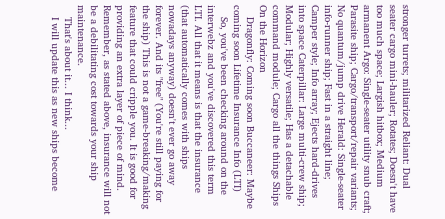stronger turrets; militarized Reliant: Dual seater cargo mini-hauler; Rotates; Doesn't have too much space; Largish hitbox; Medium armanent Argo: Single-seater utility snub craft; Parasite ship; Cargo/transport/repair variants; No quantum/jump drive Herald: Single-seater info-runner ship; Fast in a straight line; Camper style; Info array; Ejects hard-drives into space Caterpillar: Large multi-crew ship; Modular; Highly versatile; Has a detachable command module; Cargo all the things Ships On the Horizon
    Dragonfly: Coming soon Buccaneer: Maybe coming soon Lifetime Insurance Info (LTI)
    So, you've been checking around on the interwebz and you've discovered this term LTI. All that it means is that the insurance (that automatically comes with ships nowadays anyway) doesn't ever go away forever. And its "free" (You're still paying for the ship) This is not a game-breaking/making feature that could cripple you. It is good for providing an extra layer of piece of mind. Remember, as stated above, insurance will not be a debilitating cost towards your ship maintenance.
    That's about it... I think...
    I will update this as new ships become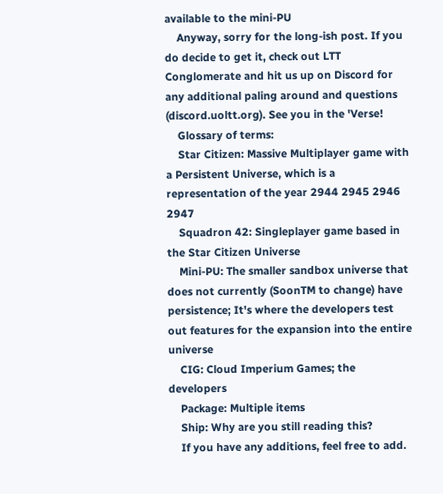available to the mini-PU
    Anyway, sorry for the long-ish post. If you do decide to get it, check out LTT Conglomerate and hit us up on Discord for any additional paling around and questions (discord.uoltt.org). See you in the 'Verse!
    Glossary of terms:
    Star Citizen: Massive Multiplayer game with a Persistent Universe, which is a representation of the year 2944 2945 2946 2947
    Squadron 42: Singleplayer game based in the Star Citizen Universe
    Mini-PU: The smaller sandbox universe that does not currently (SoonTM to change) have persistence; It's where the developers test out features for the expansion into the entire universe
    CIG: Cloud Imperium Games; the developers
    Package: Multiple items
    Ship: Why are you still reading this?
    If you have any additions, feel free to add.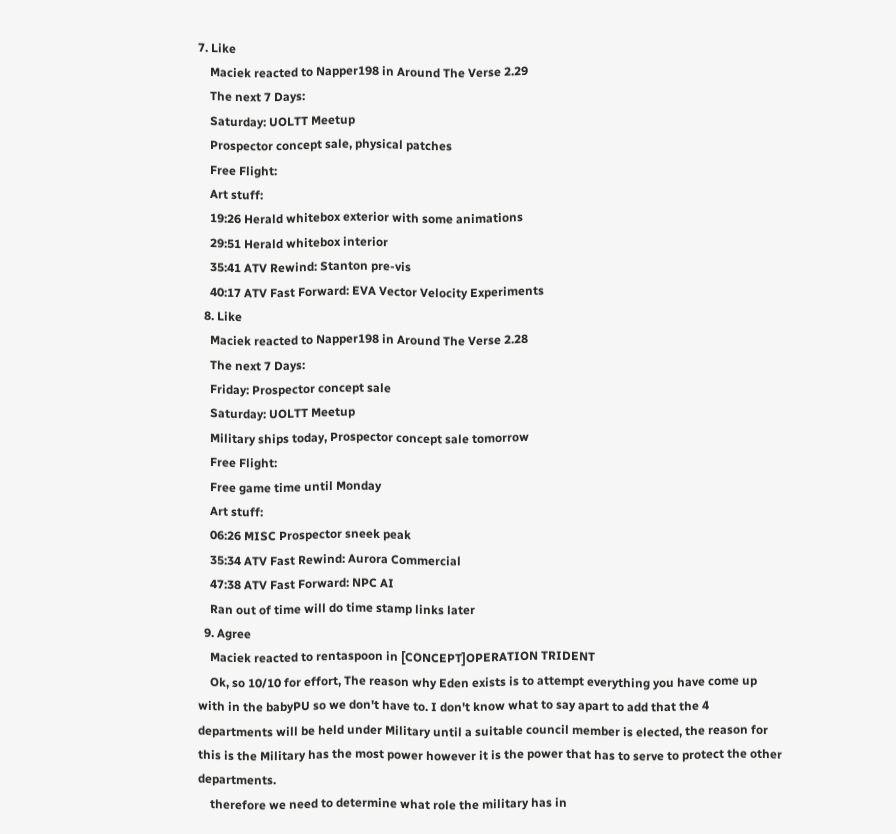7. Like
    Maciek reacted to Napper198 in Around The Verse 2.29
    The next 7 Days:
    Saturday: UOLTT Meetup
    Prospector concept sale, physical patches
    Free Flight:
    Art stuff:
    19:26 Herald whitebox exterior with some animations
    29:51 Herald whitebox interior
    35:41 ATV Rewind: Stanton pre-vis
    40:17 ATV Fast Forward: EVA Vector Velocity Experiments
  8. Like
    Maciek reacted to Napper198 in Around The Verse 2.28
    The next 7 Days:
    Friday: Prospector concept sale
    Saturday: UOLTT Meetup
    Military ships today, Prospector concept sale tomorrow
    Free Flight:
    Free game time until Monday
    Art stuff:
    06:26 MISC Prospector sneek peak
    35:34 ATV Fast Rewind: Aurora Commercial
    47:38 ATV Fast Forward: NPC AI
    Ran out of time will do time stamp links later
  9. Agree
    Maciek reacted to rentaspoon in [CONCEPT]OPERATION TRIDENT
    Ok, so 10/10 for effort, The reason why Eden exists is to attempt everything you have come up with in the babyPU so we don't have to. I don't know what to say apart to add that the 4 departments will be held under Military until a suitable council member is elected, the reason for this is the Military has the most power however it is the power that has to serve to protect the other departments.
    therefore we need to determine what role the military has in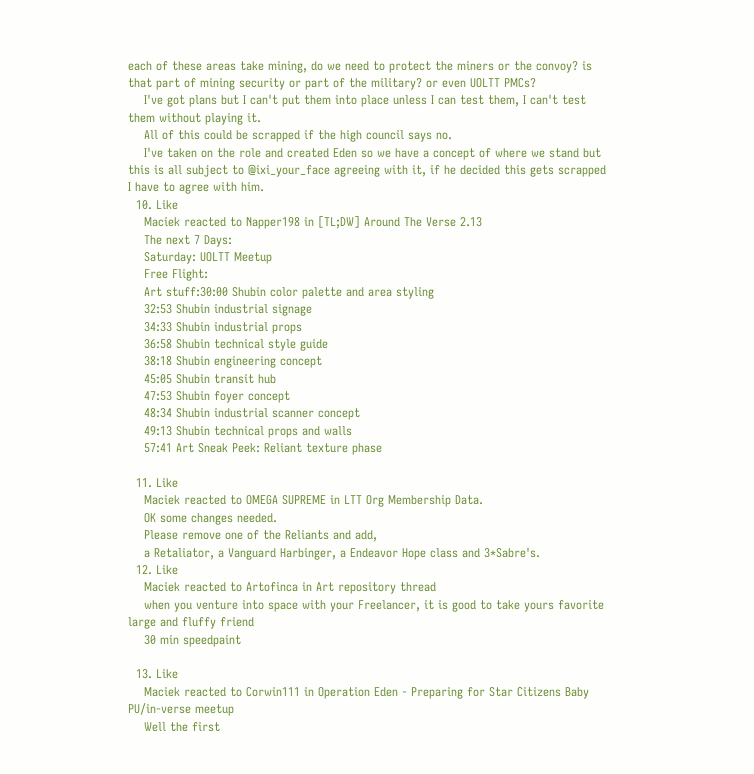each of these areas take mining, do we need to protect the miners or the convoy? is that part of mining security or part of the military? or even UOLTT PMCs?
    I've got plans but I can't put them into place unless I can test them, I can't test them without playing it.
    All of this could be scrapped if the high council says no.
    I've taken on the role and created Eden so we have a concept of where we stand but this is all subject to @ixi_your_face agreeing with it, if he decided this gets scrapped I have to agree with him.
  10. Like
    Maciek reacted to Napper198 in [TL;DW] Around The Verse 2.13
    The next 7 Days:
    Saturday: UOLTT Meetup
    Free Flight:
    Art stuff:30:00 Shubin color palette and area styling
    32:53 Shubin industrial signage
    34:33 Shubin industrial props
    36:58 Shubin technical style guide
    38:18 Shubin engineering concept
    45:05 Shubin transit hub
    47:53 Shubin foyer concept
    48:34 Shubin industrial scanner concept
    49:13 Shubin technical props and walls
    57:41 Art Sneak Peek: Reliant texture phase

  11. Like
    Maciek reacted to OMEGA SUPREME in LTT Org Membership Data.
    OK some changes needed.
    Please remove one of the Reliants and add,
    a Retaliator, a Vanguard Harbinger, a Endeavor Hope class and 3*Sabre's.
  12. Like
    Maciek reacted to Artofinca in Art repository thread
    when you venture into space with your Freelancer, it is good to take yours favorite large and fluffy friend
    30 min speedpaint

  13. Like
    Maciek reacted to Corwin111 in Operation Eden - Preparing for Star Citizens Baby PU/in-verse meetup
    Well the first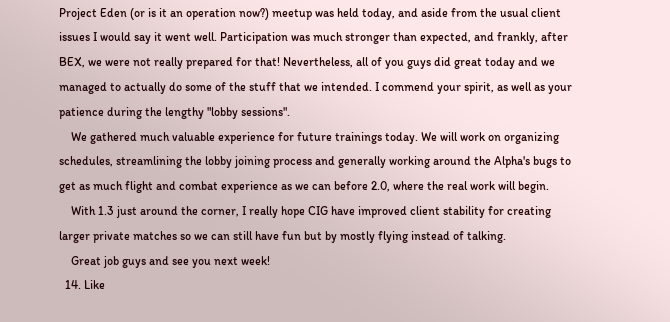Project Eden (or is it an operation now?) meetup was held today, and aside from the usual client issues I would say it went well. Participation was much stronger than expected, and frankly, after BEX, we were not really prepared for that! Nevertheless, all of you guys did great today and we managed to actually do some of the stuff that we intended. I commend your spirit, as well as your patience during the lengthy "lobby sessions".
    We gathered much valuable experience for future trainings today. We will work on organizing schedules, streamlining the lobby joining process and generally working around the Alpha's bugs to get as much flight and combat experience as we can before 2.0, where the real work will begin.
    With 1.3 just around the corner, I really hope CIG have improved client stability for creating larger private matches so we can still have fun but by mostly flying instead of talking.
    Great job guys and see you next week!
  14. Like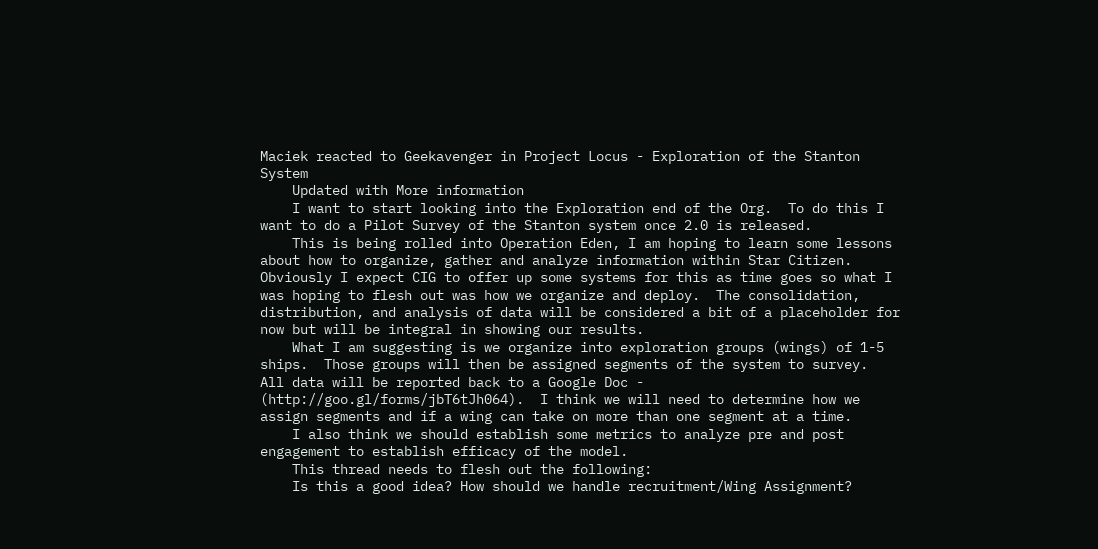Maciek reacted to Geekavenger in Project Locus - Exploration of the Stanton System
    Updated with More information
    I want to start looking into the Exploration end of the Org.  To do this I want to do a Pilot Survey of the Stanton system once 2.0 is released.
    This is being rolled into Operation Eden, I am hoping to learn some lessons about how to organize, gather and analyze information within Star Citizen.  Obviously I expect CIG to offer up some systems for this as time goes so what I was hoping to flesh out was how we organize and deploy.  The consolidation, distribution, and analysis of data will be considered a bit of a placeholder for now but will be integral in showing our results.
    What I am suggesting is we organize into exploration groups (wings) of 1-5 ships.  Those groups will then be assigned segments of the system to survey.  All data will be reported back to a Google Doc - (http://goo.gl/forms/jbT6tJh064).  I think we will need to determine how we assign segments and if a wing can take on more than one segment at a time.
    I also think we should establish some metrics to analyze pre and post engagement to establish efficacy of the model.
    This thread needs to flesh out the following:
    Is this a good idea? How should we handle recruitment/Wing Assignment?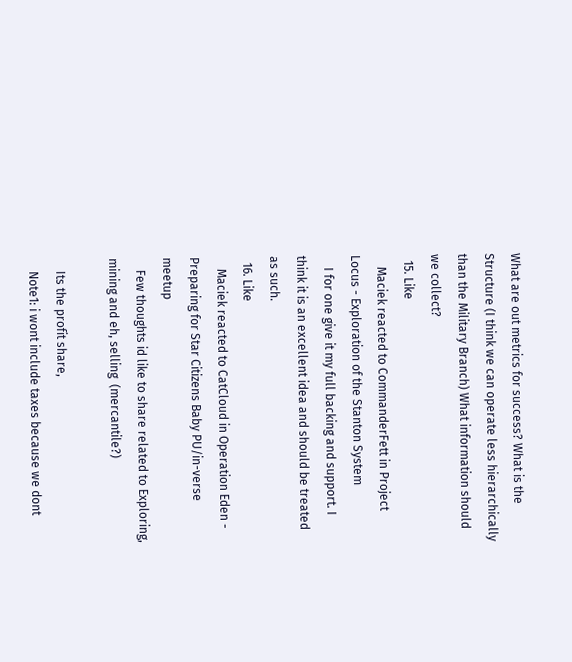What are out metrics for success? What is the Structure (I think we can operate less hierarchically than the Military Branch) What information should we collect?
  15. Like
    Maciek reacted to CommanderFett in Project Locus - Exploration of the Stanton System
    I for one give it my full backing and support. I think it is an excellent idea and should be treated as such.
  16. Like
    Maciek reacted to CatCloud in Operation Eden - Preparing for Star Citizens Baby PU/in-verse meetup
    Few thoughts id like to share related to Exploring, mining and eh, selling  (mercantile?)

    Its the profit share,
    Note1: i wont include taxes because we dont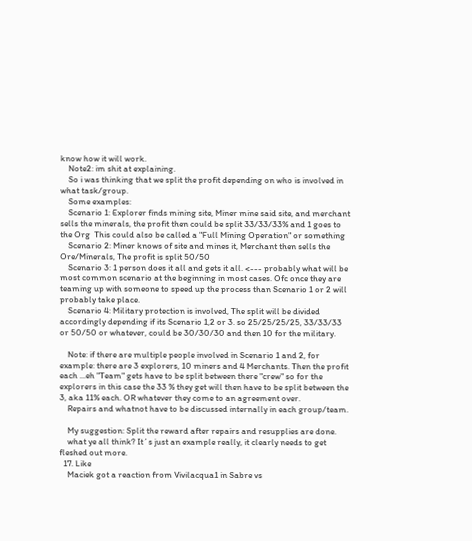know how it will work.
    Note2: im shit at explaining.
    So i was thinking that we split the profit depending on who is involved in what task/group.
    Some examples:
    Scenario 1: Explorer finds mining site, Miner mine said site, and merchant sells the minerals, the profit then could be split 33/33/33% and 1 goes to the Org  This could also be called a "Full Mining Operation" or something
    Scenario 2: Miner knows of site and mines it, Merchant then sells the Ore/Minerals, The profit is split 50/50
    Scenario 3: 1 person does it all and gets it all. <--- probably what will be most common scenario at the beginning in most cases. Ofc once they are teaming up with someone to speed up the process than Scenario 1 or 2 will probably take place.
    Scenario 4: Military protection is involved, The split will be divided accordingly depending if its Scenario 1,2 or 3. so 25/25/25/25, 33/33/33 or 50/50 or whatever, could be 30/30/30 and then 10 for the military.

    Note: if there are multiple people involved in Scenario 1 and 2, for example: there are 3 explorers, 10 miners and 4 Merchants. Then the profit each ...eh "Team" gets have to be split between there "crew" so for the explorers in this case the 33 % they get will then have to be split between the 3, aka 11% each. OR whatever they come to an agreement over.
    Repairs and whatnot have to be discussed internally in each group/team.

    My suggestion: Split the reward after repairs and resupplies are done.
    what ye all think? It´s just an example really, it clearly needs to get fleshed out more.
  17. Like
    Maciek got a reaction from Vivilacqua1 in Sabre vs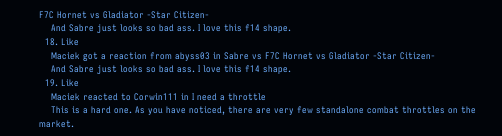F7C Hornet vs Gladiator -Star Citizen-
    And Sabre just looks so bad ass. I love this f14 shape.
  18. Like
    Maciek got a reaction from abyss03 in Sabre vs F7C Hornet vs Gladiator -Star Citizen-
    And Sabre just looks so bad ass. I love this f14 shape.
  19. Like
    Maciek reacted to Corwin111 in I need a throttle
    This is a hard one. As you have noticed, there are very few standalone combat throttles on the market.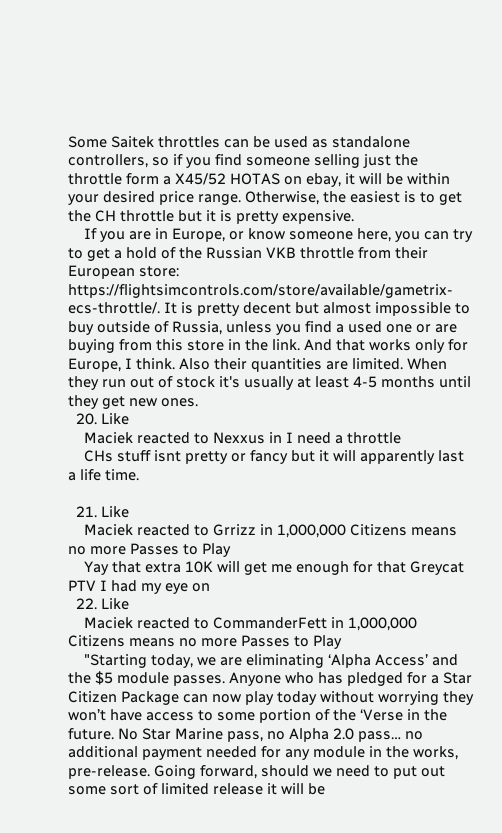Some Saitek throttles can be used as standalone controllers, so if you find someone selling just the throttle form a X45/52 HOTAS on ebay, it will be within your desired price range. Otherwise, the easiest is to get the CH throttle but it is pretty expensive.
    If you are in Europe, or know someone here, you can try to get a hold of the Russian VKB throttle from their European store: https://flightsimcontrols.com/store/available/gametrix-ecs-throttle/. It is pretty decent but almost impossible to buy outside of Russia, unless you find a used one or are buying from this store in the link. And that works only for Europe, I think. Also their quantities are limited. When they run out of stock it's usually at least 4-5 months until they get new ones.
  20. Like
    Maciek reacted to Nexxus in I need a throttle
    CHs stuff isnt pretty or fancy but it will apparently last a life time.

  21. Like
    Maciek reacted to Grrizz in 1,000,000 Citizens means no more Passes to Play
    Yay that extra 10K will get me enough for that Greycat PTV I had my eye on
  22. Like
    Maciek reacted to CommanderFett in 1,000,000 Citizens means no more Passes to Play
    "Starting today, we are eliminating ‘Alpha Access’ and the $5 module passes. Anyone who has pledged for a Star Citizen Package can now play today without worrying they won’t have access to some portion of the ‘Verse in the future. No Star Marine pass, no Alpha 2.0 pass… no additional payment needed for any module in the works, pre-release. Going forward, should we need to put out some sort of limited release it will be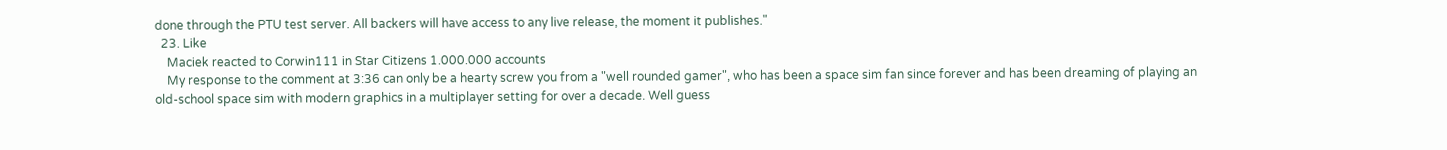done through the PTU test server. All backers will have access to any live release, the moment it publishes."
  23. Like
    Maciek reacted to Corwin111 in Star Citizens 1.000.000 accounts
    My response to the comment at 3:36 can only be a hearty screw you from a "well rounded gamer", who has been a space sim fan since forever and has been dreaming of playing an old-school space sim with modern graphics in a multiplayer setting for over a decade. Well guess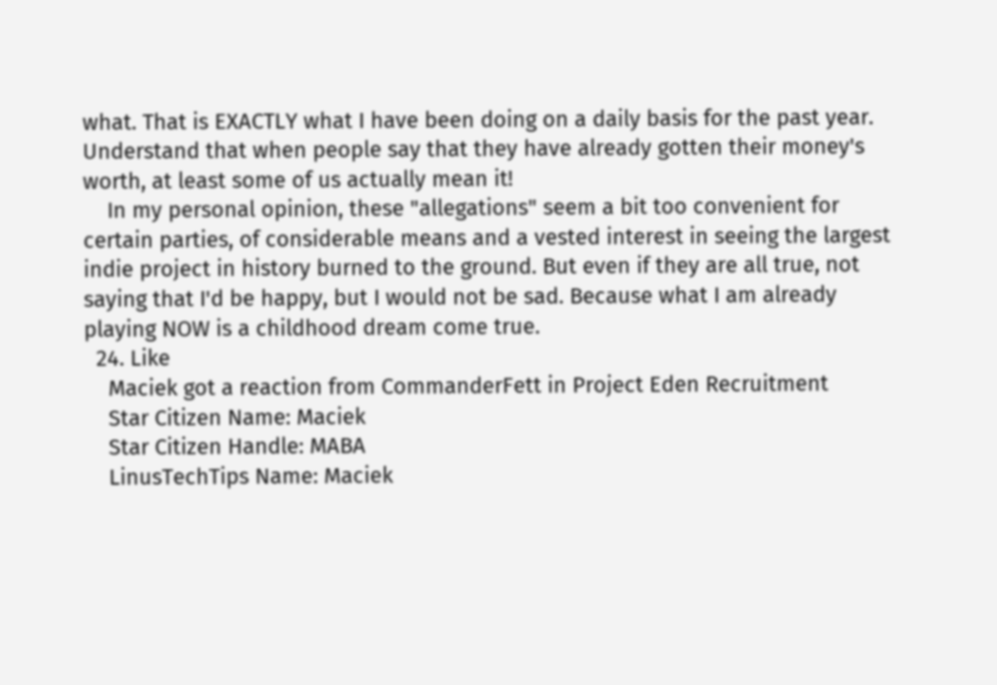what. That is EXACTLY what I have been doing on a daily basis for the past year. Understand that when people say that they have already gotten their money's worth, at least some of us actually mean it!
    In my personal opinion, these "allegations" seem a bit too convenient for certain parties, of considerable means and a vested interest in seeing the largest indie project in history burned to the ground. But even if they are all true, not saying that I'd be happy, but I would not be sad. Because what I am already playing NOW is a childhood dream come true.
  24. Like
    Maciek got a reaction from CommanderFett in Project Eden Recruitment
    Star Citizen Name: Maciek
    Star Citizen Handle: MABA
    LinusTechTips Name: Maciek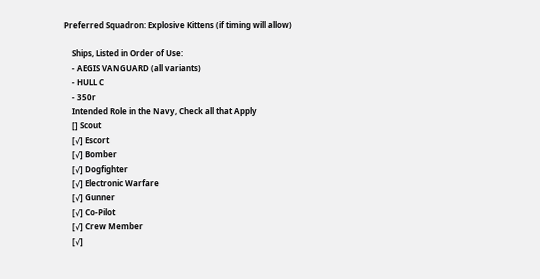Preferred Squadron: Explosive Kittens (if timing will allow)

    Ships, Listed in Order of Use:
    - AEGIS VANGUARD (all variants)
    - HULL C
    - 350r
    Intended Role in the Navy, Check all that Apply
    [] Scout
    [√] Escort
    [√] Bomber
    [√] Dogfighter
    [√] Electronic Warfare
    [√] Gunner
    [√] Co-Pilot
    [√] Crew Member
    [√]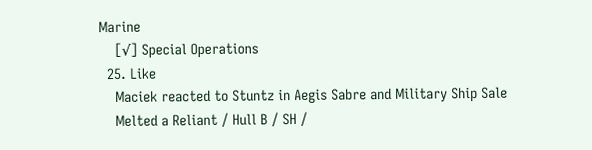Marine
    [√] Special Operations
  25. Like
    Maciek reacted to Stuntz in Aegis Sabre and Military Ship Sale
    Melted a Reliant / Hull B / SH /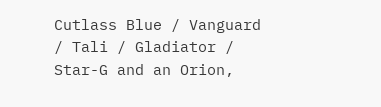Cutlass Blue / Vanguard / Tali / Gladiator / Star-G and an Orion,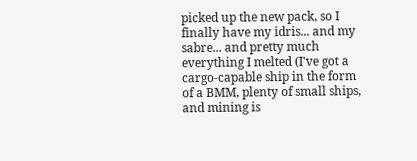picked up the new pack, so I finally have my idris... and my sabre... and pretty much everything I melted (I've got a cargo-capable ship in the form of a BMM, plenty of small ships, and mining is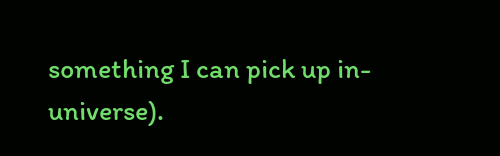something I can pick up in-universe).